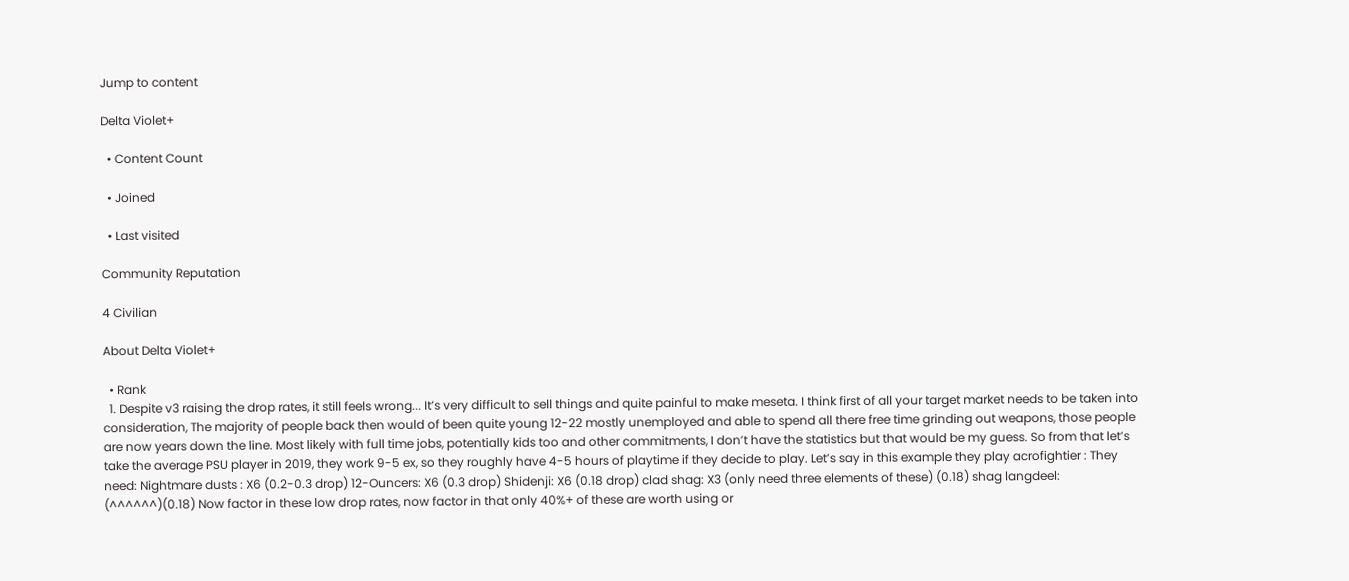Jump to content

Delta Violet+

  • Content Count

  • Joined

  • Last visited

Community Reputation

4 Civilian

About Delta Violet+

  • Rank
  1. Despite v3 raising the drop rates, it still feels wrong... It’s very difficult to sell things and quite painful to make meseta. I think first of all your target market needs to be taken into consideration, The majority of people back then would of been quite young 12-22 mostly unemployed and able to spend all there free time grinding out weapons, those people are now years down the line. Most likely with full time jobs, potentially kids too and other commitments, I don’t have the statistics but that would be my guess. So from that let’s take the average PSU player in 2019, they work 9-5 ex, so they roughly have 4-5 hours of playtime if they decide to play. Let’s say in this example they play acrofightier : They need: Nightmare dusts : X6 (0.2-0.3 drop) 12-Ouncers: X6 (0.3 drop) Shidenji: X6 (0.18 drop) clad shag: X3 (only need three elements of these) (0.18) shag langdeel: (^^^^^^)(0.18) Now factor in these low drop rates, now factor in that only 40%+ of these are worth using or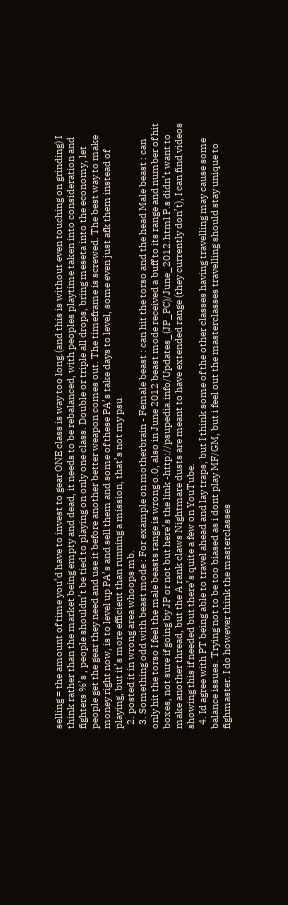selling = the amount of time you’d have to invest to gear ONE class is way too long.(and this is without even touching on grinding) I think rather than the market being empty and dead, it needs to be rebalanced, with peoples playtime taken into consideration and fighters %’s , people shouldn’t be tied to playing on only one class. Double or triple all drops, bring meseta into the economy, let people get the gear they need and use it before another better weapon comes out. The timeframe is screwed. The best way to make money right now, is to level up PA’s and sell them and some of these PA’s take days to level, some even just afk them instead of playing, but it’s more efficient than running a mission, that’s not my psu
  2. posted it in wrong area whoops mb.
  3. Something odd with beast mode : For example on motherbrain - Female beast : can hit the torso and the head Male beast : can only hit the torso I feel the male beasts range is wrong o.0, also in June 2012 beast mode received a buff to its range and number of hit boxes, not sure if going by JP or not but here’s the link -http://psupedia.info/Updates_(JP_PC)/June_2012.html P.s didn’t want to make another thread, but the A rank claws Nightmare dusts are meant to have extended range (they currently don’t), I can find videos showing this if needed but there’s quite a few on YouTube.
  4. Id agree with PT being able to travel ahead and lay traps, but I think some of the other classes having travelling may cause some balance issues. Trying not to be too biased as i dont play MF/GM, but i feel out the masterclasses travelling should stay unique to fighmaster. I do however think the masterclasses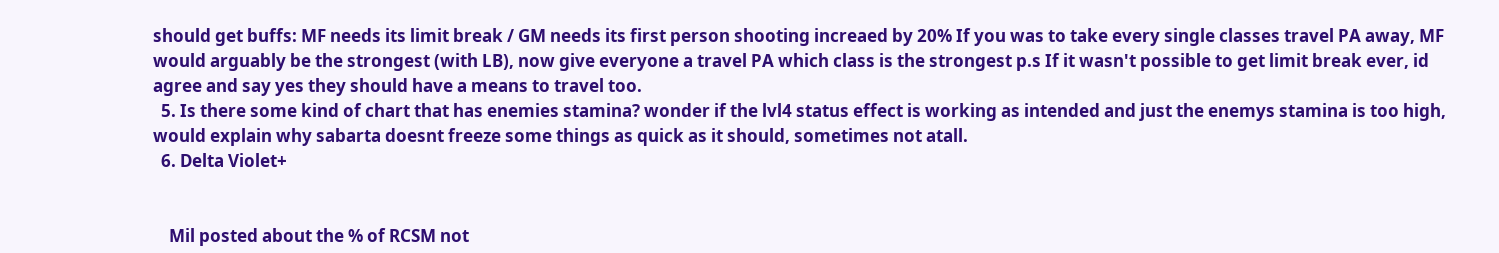should get buffs: MF needs its limit break / GM needs its first person shooting increaed by 20% If you was to take every single classes travel PA away, MF would arguably be the strongest (with LB), now give everyone a travel PA which class is the strongest p.s If it wasn't possible to get limit break ever, id agree and say yes they should have a means to travel too.
  5. Is there some kind of chart that has enemies stamina? wonder if the lvl4 status effect is working as intended and just the enemys stamina is too high, would explain why sabarta doesnt freeze some things as quick as it should, sometimes not atall.
  6. Delta Violet+


    Mil posted about the % of RCSM not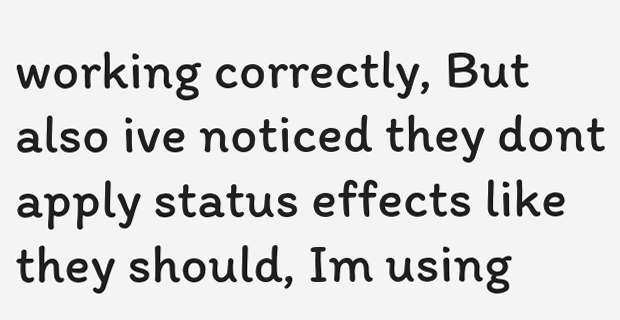working correctly, But also ive noticed they dont apply status effects like they should, Im using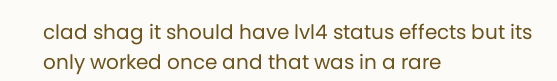clad shag it should have lvl4 status effects but its only worked once and that was in a rare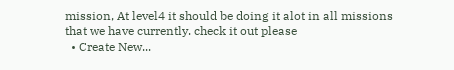mission, At level4 it should be doing it alot in all missions that we have currently. check it out please
  • Create New...